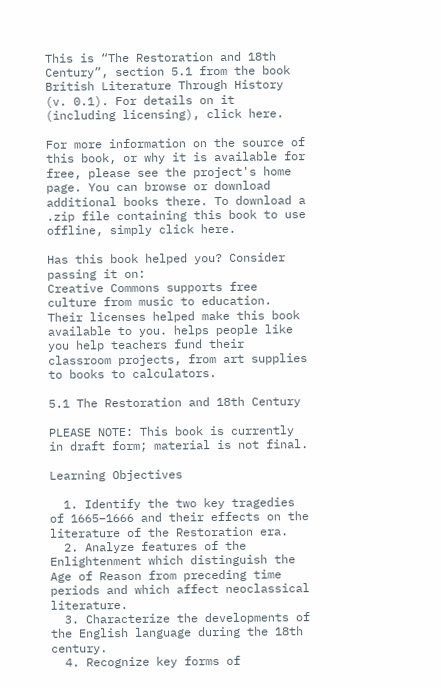This is “The Restoration and 18th Century”, section 5.1 from the book British Literature Through History (v. 0.1). For details on it (including licensing), click here.

For more information on the source of this book, or why it is available for free, please see the project's home page. You can browse or download additional books there. To download a .zip file containing this book to use offline, simply click here.

Has this book helped you? Consider passing it on:
Creative Commons supports free culture from music to education. Their licenses helped make this book available to you. helps people like you help teachers fund their classroom projects, from art supplies to books to calculators.

5.1 The Restoration and 18th Century

PLEASE NOTE: This book is currently in draft form; material is not final.

Learning Objectives

  1. Identify the two key tragedies of 1665–1666 and their effects on the literature of the Restoration era.
  2. Analyze features of the Enlightenment which distinguish the Age of Reason from preceding time periods and which affect neoclassical literature.
  3. Characterize the developments of the English language during the 18th century.
  4. Recognize key forms of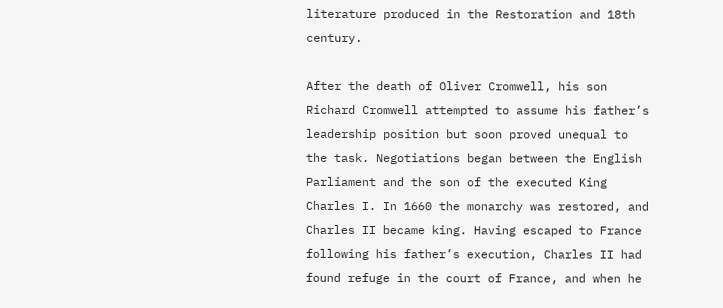literature produced in the Restoration and 18th century.

After the death of Oliver Cromwell, his son Richard Cromwell attempted to assume his father’s leadership position but soon proved unequal to the task. Negotiations began between the English Parliament and the son of the executed King Charles I. In 1660 the monarchy was restored, and Charles II became king. Having escaped to France following his father’s execution, Charles II had found refuge in the court of France, and when he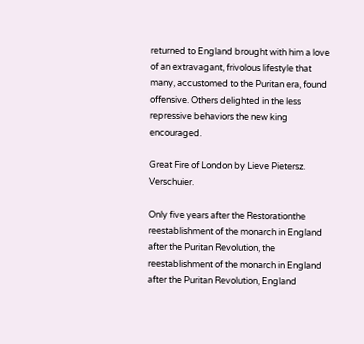returned to England brought with him a love of an extravagant, frivolous lifestyle that many, accustomed to the Puritan era, found offensive. Others delighted in the less repressive behaviors the new king encouraged.

Great Fire of London by Lieve Pietersz. Verschuier.

Only five years after the Restorationthe reestablishment of the monarch in England after the Puritan Revolution, the reestablishment of the monarch in England after the Puritan Revolution, England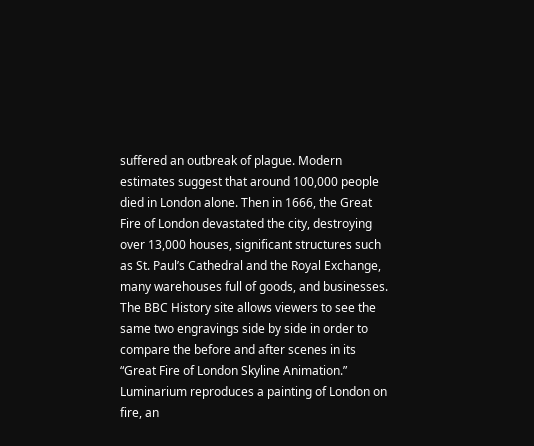suffered an outbreak of plague. Modern estimates suggest that around 100,000 people died in London alone. Then in 1666, the Great Fire of London devastated the city, destroying over 13,000 houses, significant structures such as St. Paul’s Cathedral and the Royal Exchange, many warehouses full of goods, and businesses. The BBC History site allows viewers to see the same two engravings side by side in order to compare the before and after scenes in its “Great Fire of London Skyline Animation.” Luminarium reproduces a painting of London on fire, an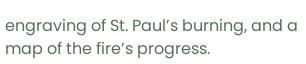engraving of St. Paul’s burning, and a map of the fire’s progress.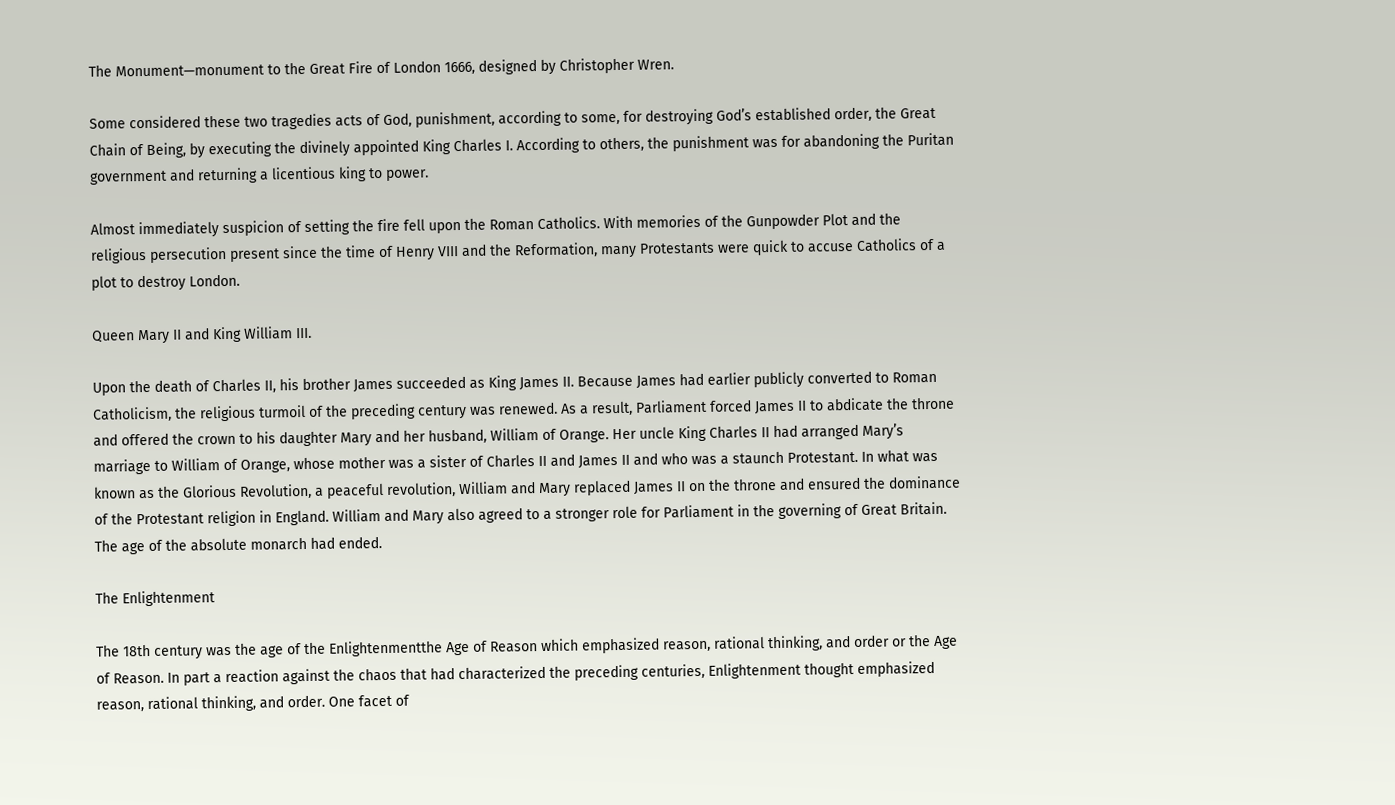The Monument—monument to the Great Fire of London 1666, designed by Christopher Wren.

Some considered these two tragedies acts of God, punishment, according to some, for destroying God’s established order, the Great Chain of Being, by executing the divinely appointed King Charles I. According to others, the punishment was for abandoning the Puritan government and returning a licentious king to power.

Almost immediately suspicion of setting the fire fell upon the Roman Catholics. With memories of the Gunpowder Plot and the religious persecution present since the time of Henry VIII and the Reformation, many Protestants were quick to accuse Catholics of a plot to destroy London.

Queen Mary II and King William III.

Upon the death of Charles II, his brother James succeeded as King James II. Because James had earlier publicly converted to Roman Catholicism, the religious turmoil of the preceding century was renewed. As a result, Parliament forced James II to abdicate the throne and offered the crown to his daughter Mary and her husband, William of Orange. Her uncle King Charles II had arranged Mary’s marriage to William of Orange, whose mother was a sister of Charles II and James II and who was a staunch Protestant. In what was known as the Glorious Revolution, a peaceful revolution, William and Mary replaced James II on the throne and ensured the dominance of the Protestant religion in England. William and Mary also agreed to a stronger role for Parliament in the governing of Great Britain. The age of the absolute monarch had ended.

The Enlightenment

The 18th century was the age of the Enlightenmentthe Age of Reason which emphasized reason, rational thinking, and order or the Age of Reason. In part a reaction against the chaos that had characterized the preceding centuries, Enlightenment thought emphasized reason, rational thinking, and order. One facet of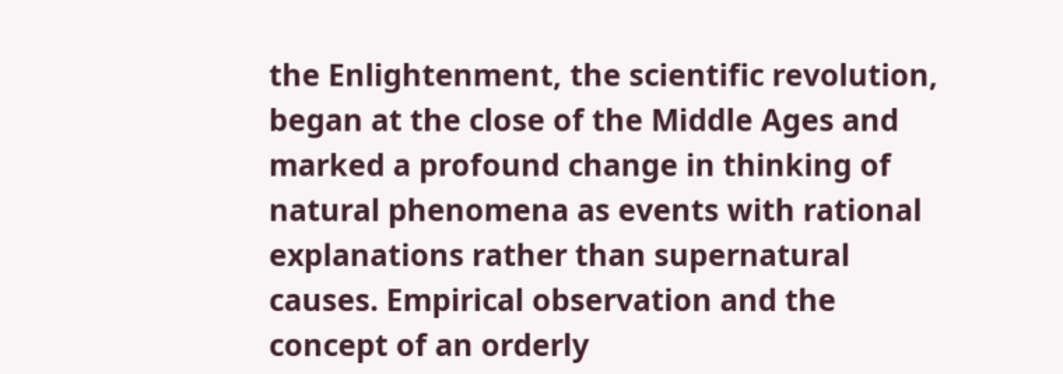the Enlightenment, the scientific revolution, began at the close of the Middle Ages and marked a profound change in thinking of natural phenomena as events with rational explanations rather than supernatural causes. Empirical observation and the concept of an orderly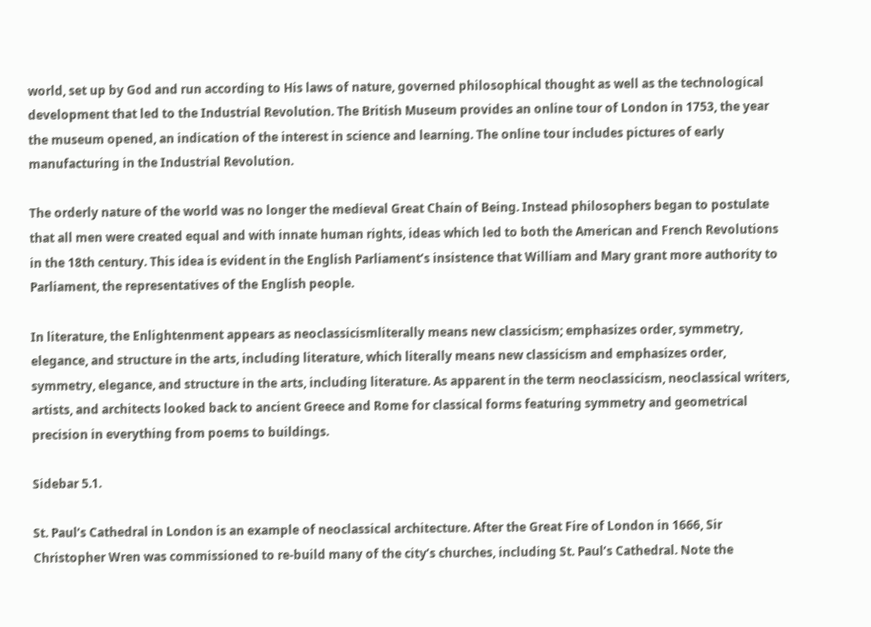world, set up by God and run according to His laws of nature, governed philosophical thought as well as the technological development that led to the Industrial Revolution. The British Museum provides an online tour of London in 1753, the year the museum opened, an indication of the interest in science and learning. The online tour includes pictures of early manufacturing in the Industrial Revolution.

The orderly nature of the world was no longer the medieval Great Chain of Being. Instead philosophers began to postulate that all men were created equal and with innate human rights, ideas which led to both the American and French Revolutions in the 18th century. This idea is evident in the English Parliament’s insistence that William and Mary grant more authority to Parliament, the representatives of the English people.

In literature, the Enlightenment appears as neoclassicismliterally means new classicism; emphasizes order, symmetry, elegance, and structure in the arts, including literature, which literally means new classicism and emphasizes order, symmetry, elegance, and structure in the arts, including literature. As apparent in the term neoclassicism, neoclassical writers, artists, and architects looked back to ancient Greece and Rome for classical forms featuring symmetry and geometrical precision in everything from poems to buildings.

Sidebar 5.1.

St. Paul’s Cathedral in London is an example of neoclassical architecture. After the Great Fire of London in 1666, Sir Christopher Wren was commissioned to re-build many of the city’s churches, including St. Paul’s Cathedral. Note the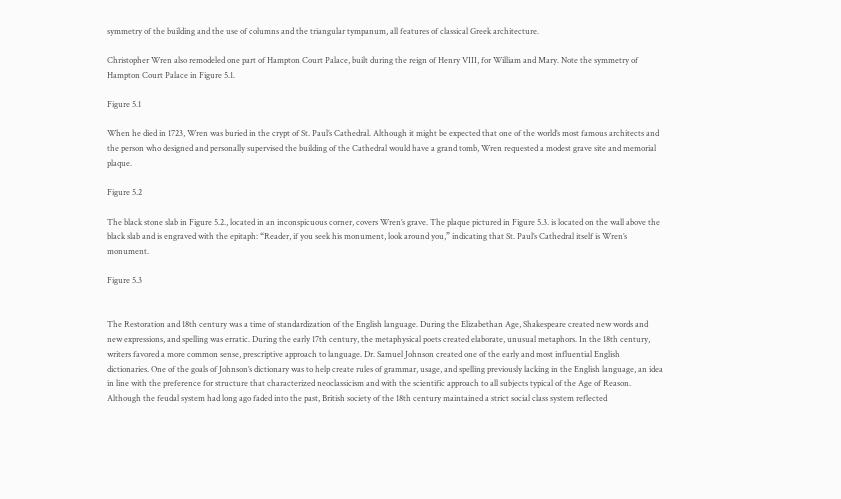symmetry of the building and the use of columns and the triangular tympanum, all features of classical Greek architecture.

Christopher Wren also remodeled one part of Hampton Court Palace, built during the reign of Henry VIII, for William and Mary. Note the symmetry of Hampton Court Palace in Figure 5.1.

Figure 5.1

When he died in 1723, Wren was buried in the crypt of St. Paul’s Cathedral. Although it might be expected that one of the world’s most famous architects and the person who designed and personally supervised the building of the Cathedral would have a grand tomb, Wren requested a modest grave site and memorial plaque.

Figure 5.2

The black stone slab in Figure 5.2., located in an inconspicuous corner, covers Wren’s grave. The plaque pictured in Figure 5.3. is located on the wall above the black slab and is engraved with the epitaph: “Reader, if you seek his monument, look around you,” indicating that St. Paul’s Cathedral itself is Wren’s monument.

Figure 5.3


The Restoration and 18th century was a time of standardization of the English language. During the Elizabethan Age, Shakespeare created new words and new expressions, and spelling was erratic. During the early 17th century, the metaphysical poets created elaborate, unusual metaphors. In the 18th century, writers favored a more common sense, prescriptive approach to language. Dr. Samuel Johnson created one of the early and most influential English dictionaries. One of the goals of Johnson’s dictionary was to help create rules of grammar, usage, and spelling previously lacking in the English language, an idea in line with the preference for structure that characterized neoclassicism and with the scientific approach to all subjects typical of the Age of Reason. Although the feudal system had long ago faded into the past, British society of the 18th century maintained a strict social class system reflected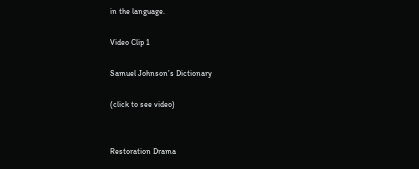in the language.

Video Clip 1

Samuel Johnson’s Dictionary

(click to see video)


Restoration Drama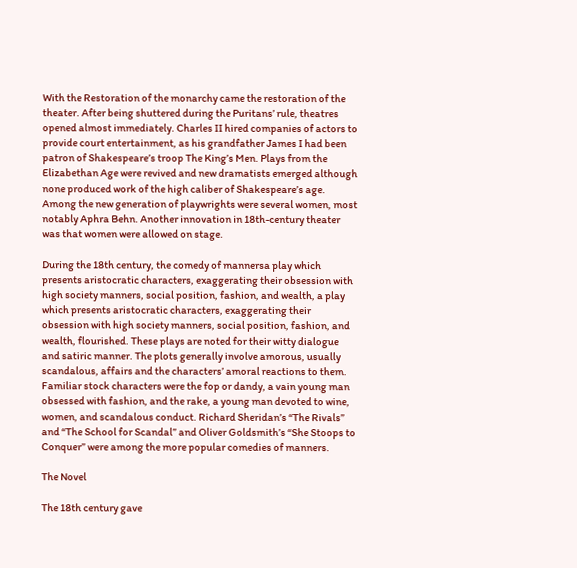With the Restoration of the monarchy came the restoration of the theater. After being shuttered during the Puritans’ rule, theatres opened almost immediately. Charles II hired companies of actors to provide court entertainment, as his grandfather James I had been patron of Shakespeare’s troop The King’s Men. Plays from the Elizabethan Age were revived and new dramatists emerged although none produced work of the high caliber of Shakespeare’s age. Among the new generation of playwrights were several women, most notably Aphra Behn. Another innovation in 18th-century theater was that women were allowed on stage.

During the 18th century, the comedy of mannersa play which presents aristocratic characters, exaggerating their obsession with high society manners, social position, fashion, and wealth, a play which presents aristocratic characters, exaggerating their obsession with high society manners, social position, fashion, and wealth, flourished. These plays are noted for their witty dialogue and satiric manner. The plots generally involve amorous, usually scandalous, affairs and the characters’ amoral reactions to them. Familiar stock characters were the fop or dandy, a vain young man obsessed with fashion, and the rake, a young man devoted to wine, women, and scandalous conduct. Richard Sheridan’s “The Rivals” and “The School for Scandal” and Oliver Goldsmith’s “She Stoops to Conquer” were among the more popular comedies of manners.

The Novel

The 18th century gave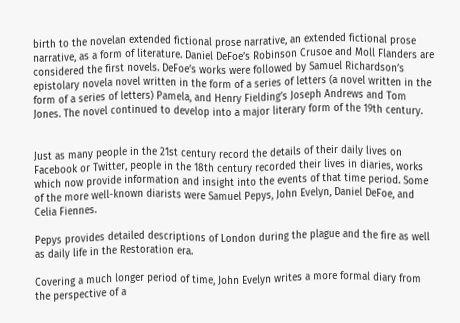birth to the novelan extended fictional prose narrative, an extended fictional prose narrative, as a form of literature. Daniel DeFoe’s Robinson Crusoe and Moll Flanders are considered the first novels. DeFoe’s works were followed by Samuel Richardson’s epistolary novela novel written in the form of a series of letters (a novel written in the form of a series of letters) Pamela, and Henry Fielding’s Joseph Andrews and Tom Jones. The novel continued to develop into a major literary form of the 19th century.


Just as many people in the 21st century record the details of their daily lives on Facebook or Twitter, people in the 18th century recorded their lives in diaries, works which now provide information and insight into the events of that time period. Some of the more well-known diarists were Samuel Pepys, John Evelyn, Daniel DeFoe, and Celia Fiennes.

Pepys provides detailed descriptions of London during the plague and the fire as well as daily life in the Restoration era.

Covering a much longer period of time, John Evelyn writes a more formal diary from the perspective of a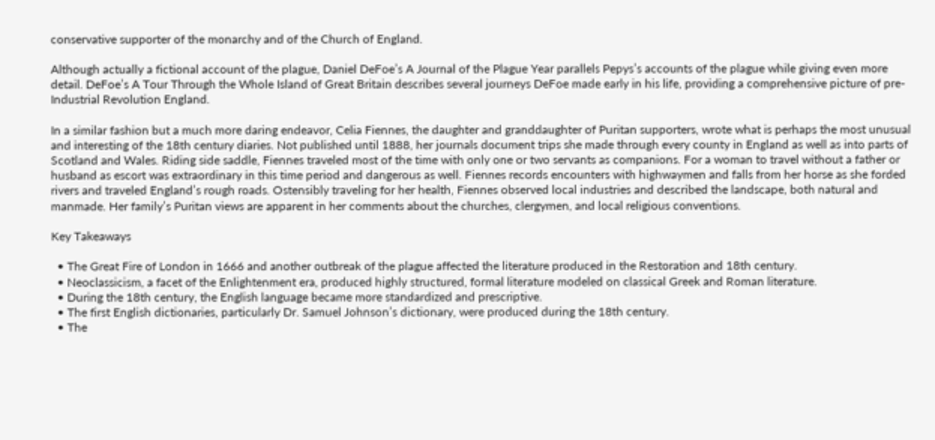conservative supporter of the monarchy and of the Church of England.

Although actually a fictional account of the plague, Daniel DeFoe’s A Journal of the Plague Year parallels Pepys’s accounts of the plague while giving even more detail. DeFoe’s A Tour Through the Whole Island of Great Britain describes several journeys DeFoe made early in his life, providing a comprehensive picture of pre-Industrial Revolution England.

In a similar fashion but a much more daring endeavor, Celia Fiennes, the daughter and granddaughter of Puritan supporters, wrote what is perhaps the most unusual and interesting of the 18th century diaries. Not published until 1888, her journals document trips she made through every county in England as well as into parts of Scotland and Wales. Riding side saddle, Fiennes traveled most of the time with only one or two servants as companions. For a woman to travel without a father or husband as escort was extraordinary in this time period and dangerous as well. Fiennes records encounters with highwaymen and falls from her horse as she forded rivers and traveled England’s rough roads. Ostensibly traveling for her health, Fiennes observed local industries and described the landscape, both natural and manmade. Her family’s Puritan views are apparent in her comments about the churches, clergymen, and local religious conventions.

Key Takeaways

  • The Great Fire of London in 1666 and another outbreak of the plague affected the literature produced in the Restoration and 18th century.
  • Neoclassicism, a facet of the Enlightenment era, produced highly structured, formal literature modeled on classical Greek and Roman literature.
  • During the 18th century, the English language became more standardized and prescriptive.
  • The first English dictionaries, particularly Dr. Samuel Johnson’s dictionary, were produced during the 18th century.
  • The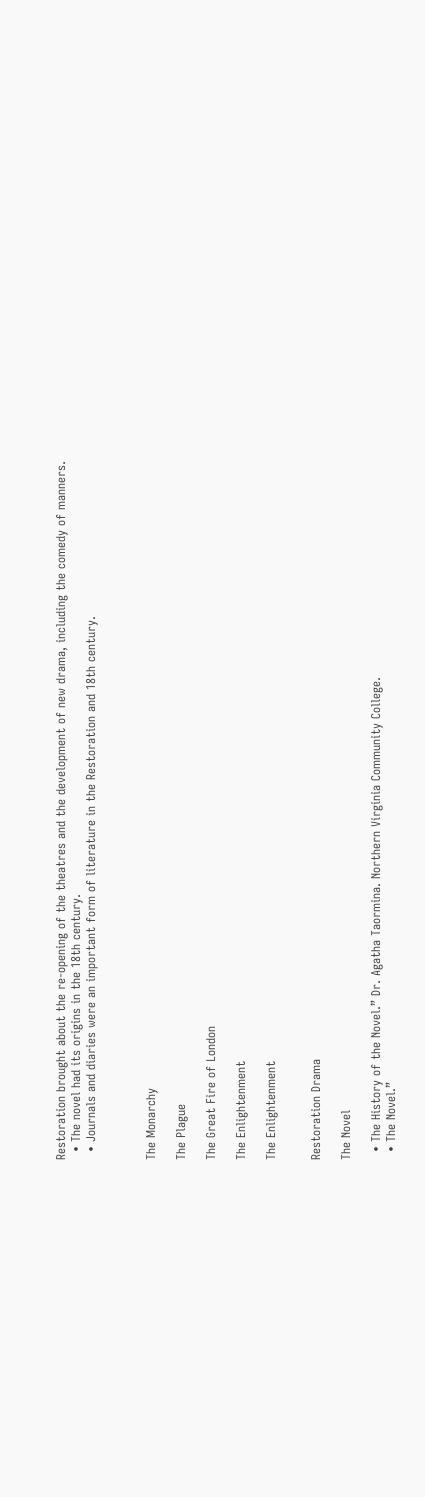Restoration brought about the re-opening of the theatres and the development of new drama, including the comedy of manners.
  • The novel had its origins in the 18th century.
  • Journals and diaries were an important form of literature in the Restoration and 18th century.



The Monarchy

The Plague

The Great Fire of London

The Enlightenment

The Enlightenment


Restoration Drama

The Novel

  • The History of the Novel.” Dr. Agatha Taormina. Northern Virginia Community College.
  • The Novel.”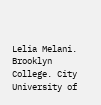Lelia Melani. Brooklyn College. City University of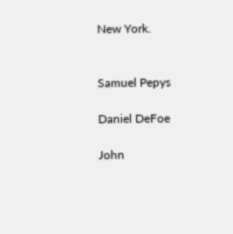New York.


Samuel Pepys

Daniel DeFoe

John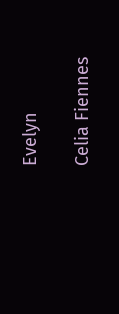Evelyn

Celia Fiennes